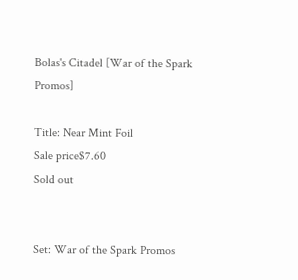Bolas's Citadel [War of the Spark Promos]

Title: Near Mint Foil
Sale price$7.60
Sold out


Set: War of the Spark Promos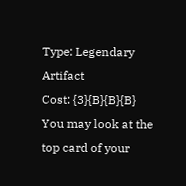Type: Legendary Artifact
Cost: {3}{B}{B}{B}
You may look at the top card of your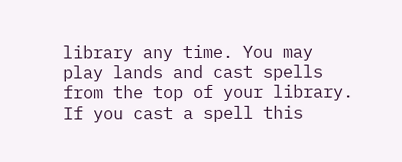library any time. You may play lands and cast spells from the top of your library. If you cast a spell this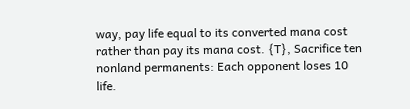way, pay life equal to its converted mana cost rather than pay its mana cost. {T}, Sacrifice ten nonland permanents: Each opponent loses 10 life.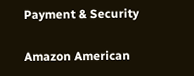Payment & Security

Amazon American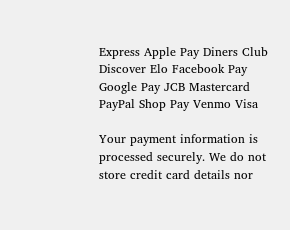Express Apple Pay Diners Club Discover Elo Facebook Pay Google Pay JCB Mastercard PayPal Shop Pay Venmo Visa

Your payment information is processed securely. We do not store credit card details nor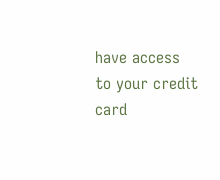have access to your credit card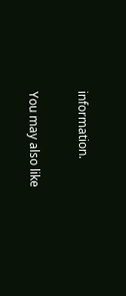information.

You may also like